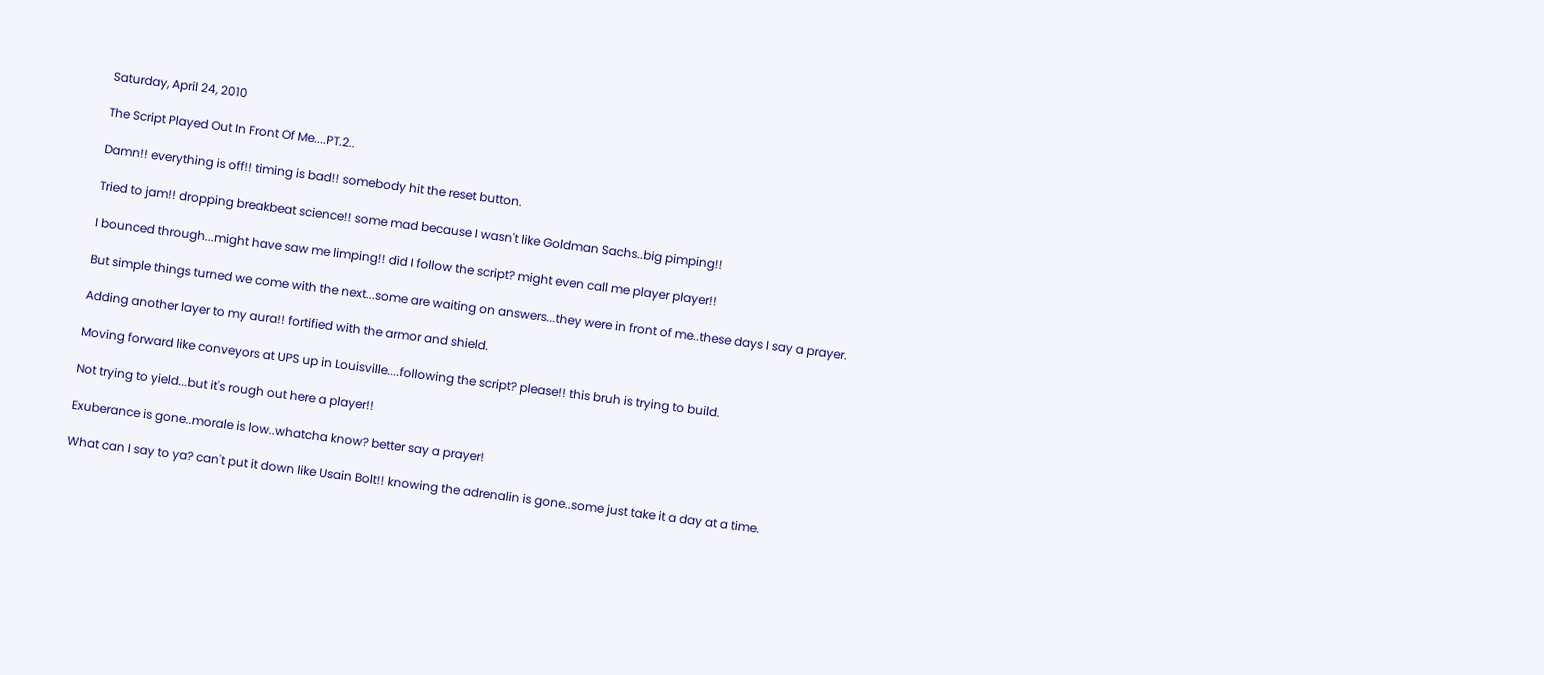Saturday, April 24, 2010

The Script Played Out In Front Of Me....PT.2..

Damn!! everything is off!! timing is bad!! somebody hit the reset button.

Tried to jam!! dropping breakbeat science!! some mad because I wasn't like Goldman Sachs..big pimping!!

I bounced through...might have saw me limping!! did I follow the script? might even call me player player!!

But simple things turned we come with the next...some are waiting on answers...they were in front of me..these days I say a prayer.

Adding another layer to my aura!! fortified with the armor and shield.

Moving forward like conveyors at UPS up in Louisville....following the script? please!! this bruh is trying to build.

Not trying to yield...but it's rough out here a player!!

Exuberance is gone..morale is low..whatcha know? better say a prayer!

What can I say to ya? can't put it down like Usain Bolt!! knowing the adrenalin is gone..some just take it a day at a time.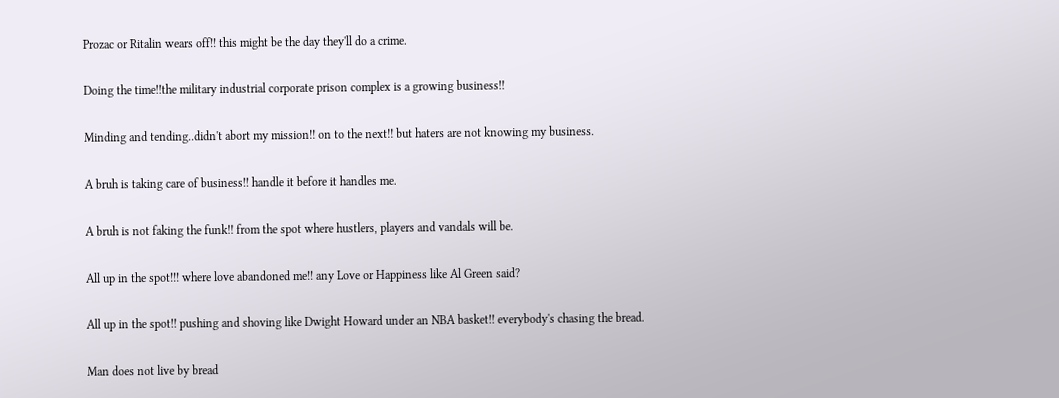Prozac or Ritalin wears off!! this might be the day they'll do a crime.

Doing the time!!the military industrial corporate prison complex is a growing business!!

Minding and tending..didn't abort my mission!! on to the next!! but haters are not knowing my business.

A bruh is taking care of business!! handle it before it handles me.

A bruh is not faking the funk!! from the spot where hustlers, players and vandals will be.

All up in the spot!!! where love abandoned me!! any Love or Happiness like Al Green said?

All up in the spot!! pushing and shoving like Dwight Howard under an NBA basket!! everybody's chasing the bread.

Man does not live by bread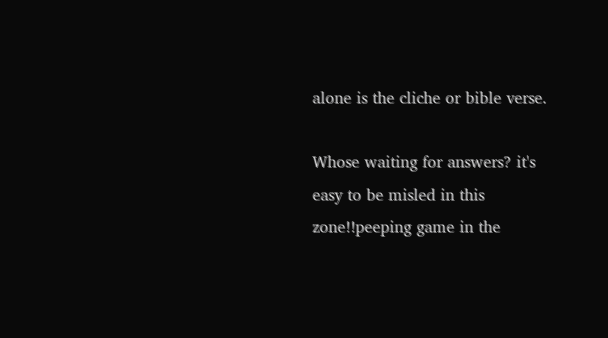alone is the cliche or bible verse.

Whose waiting for answers? it's easy to be misled in this zone!!peeping game in the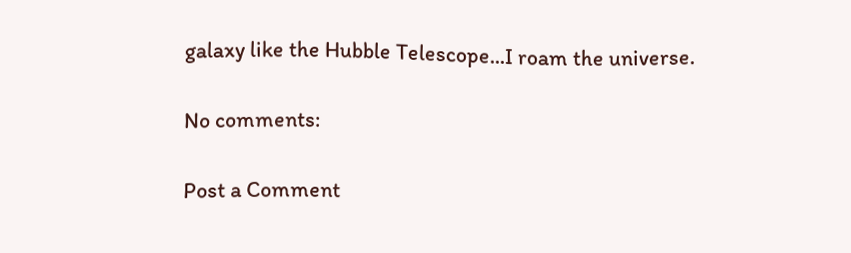galaxy like the Hubble Telescope...I roam the universe.

No comments:

Post a Comment